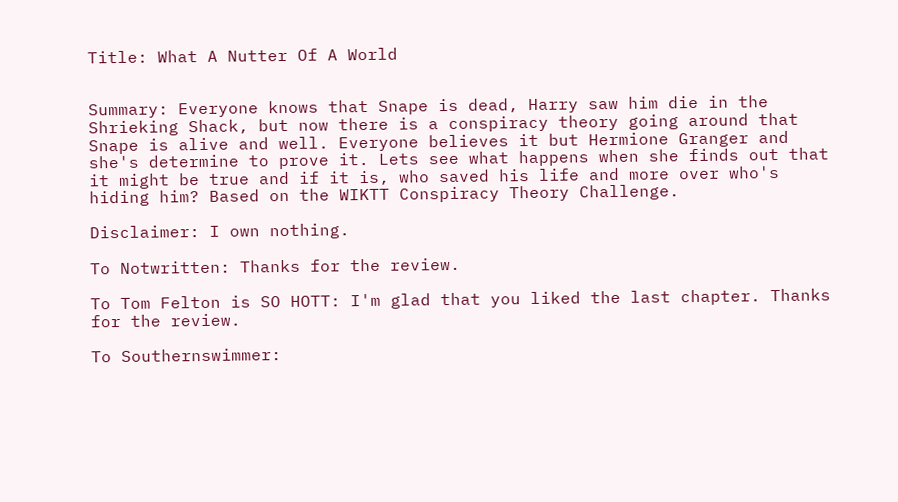Title: What A Nutter Of A World


Summary: Everyone knows that Snape is dead, Harry saw him die in the Shrieking Shack, but now there is a conspiracy theory going around that Snape is alive and well. Everyone believes it but Hermione Granger and she's determine to prove it. Lets see what happens when she finds out that it might be true and if it is, who saved his life and more over who's hiding him? Based on the WIKTT Conspiracy Theory Challenge.

Disclaimer: I own nothing.

To Notwritten: Thanks for the review.

To Tom Felton is SO HOTT: I'm glad that you liked the last chapter. Thanks for the review.

To Southernswimmer: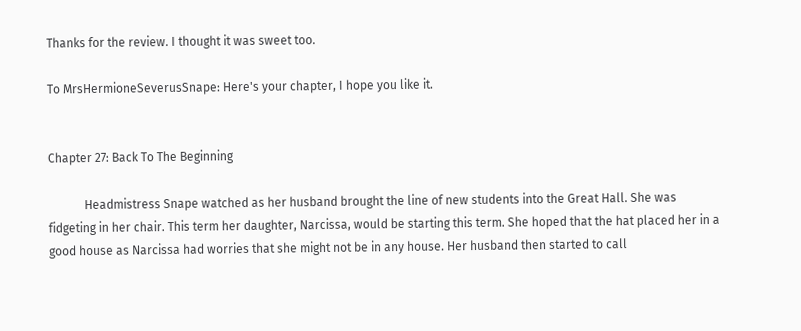Thanks for the review. I thought it was sweet too.

To MrsHermioneSeverusSnape: Here's your chapter, I hope you like it.


Chapter 27: Back To The Beginning

            Headmistress Snape watched as her husband brought the line of new students into the Great Hall. She was fidgeting in her chair. This term her daughter, Narcissa, would be starting this term. She hoped that the hat placed her in a good house as Narcissa had worries that she might not be in any house. Her husband then started to call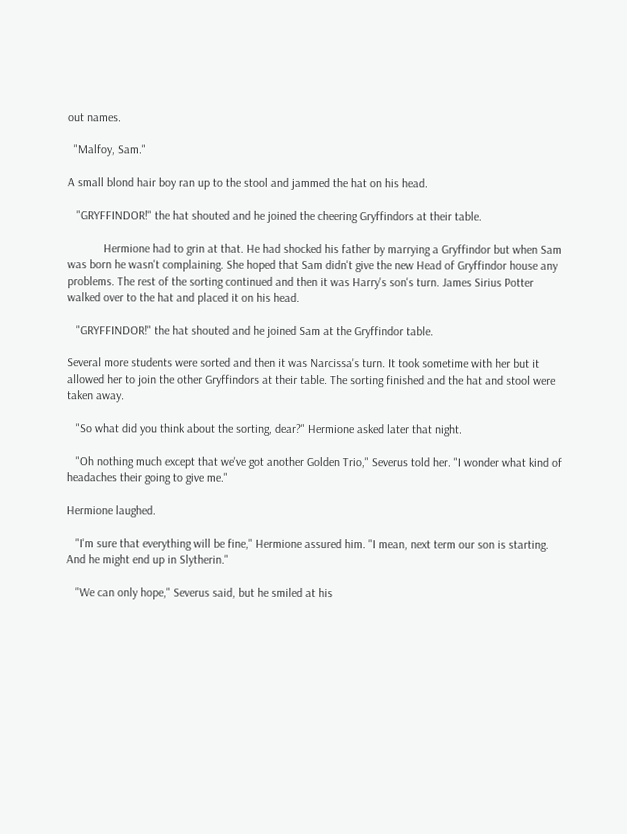out names.

  "Malfoy, Sam."

A small blond hair boy ran up to the stool and jammed the hat on his head.

   "GRYFFINDOR!" the hat shouted and he joined the cheering Gryffindors at their table.

            Hermione had to grin at that. He had shocked his father by marrying a Gryffindor but when Sam was born he wasn't complaining. She hoped that Sam didn't give the new Head of Gryffindor house any problems. The rest of the sorting continued and then it was Harry's son's turn. James Sirius Potter walked over to the hat and placed it on his head.

   "GRYFFINDOR!" the hat shouted and he joined Sam at the Gryffindor table.

Several more students were sorted and then it was Narcissa's turn. It took sometime with her but it allowed her to join the other Gryffindors at their table. The sorting finished and the hat and stool were taken away.

   "So what did you think about the sorting, dear?" Hermione asked later that night.

   "Oh nothing much except that we've got another Golden Trio," Severus told her. "I wonder what kind of headaches their going to give me."

Hermione laughed.

   "I'm sure that everything will be fine," Hermione assured him. "I mean, next term our son is starting. And he might end up in Slytherin."

   "We can only hope," Severus said, but he smiled at his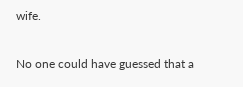wife.

No one could have guessed that a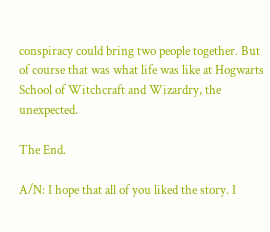conspiracy could bring two people together. But of course that was what life was like at Hogwarts School of Witchcraft and Wizardry, the unexpected.

The End.

A/N: I hope that all of you liked the story. I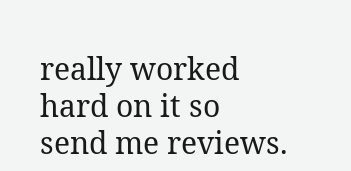really worked hard on it so send me reviews.